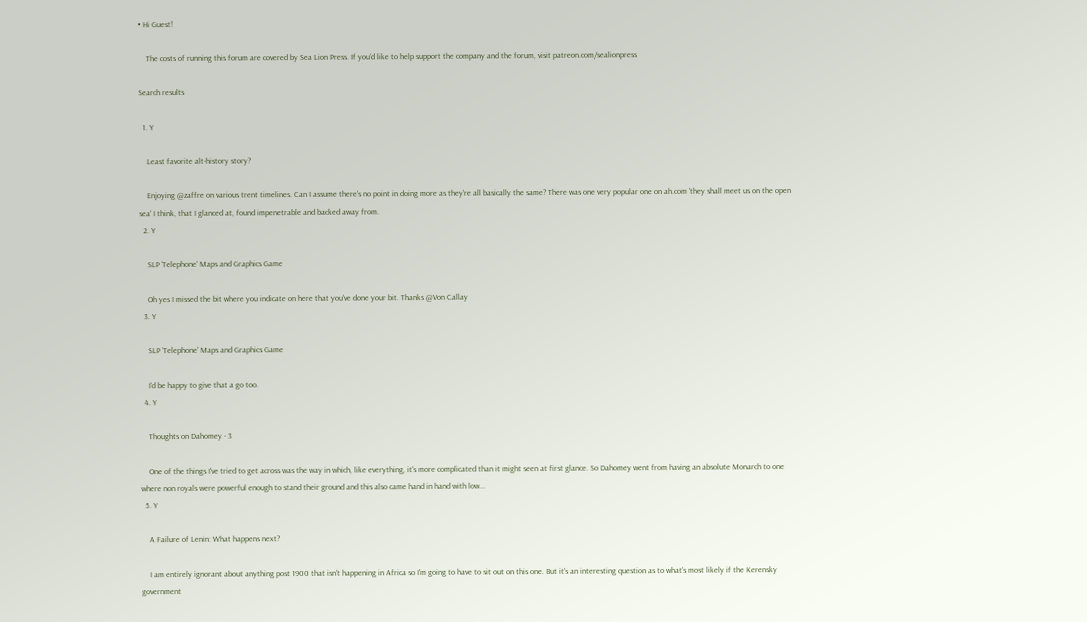• Hi Guest!

    The costs of running this forum are covered by Sea Lion Press. If you'd like to help support the company and the forum, visit patreon.com/sealionpress

Search results

  1. Y

    Least favorite alt-history story?

    Enjoying @zaffre on various trent timelines. Can I assume there's no point in doing more as they're all basically the same? There was one very popular one on ah.com 'they shall meet us on the open sea' I think, that I glanced at, found impenetrable and backed away from.
  2. Y

    SLP 'Telephone' Maps and Graphics Game

    Oh yes I missed the bit where you indicate on here that you've done your bit. Thanks @Von Callay
  3. Y

    SLP 'Telephone' Maps and Graphics Game

    I'd be happy to give that a go too.
  4. Y

    Thoughts on Dahomey - 3

    One of the things I've tried to get across was the way in which, like everything, it's more complicated than it might seen at first glance. So Dahomey went from having an absolute Monarch to one where non royals were powerful enough to stand their ground and this also came hand in hand with low...
  5. Y

    A Failure of Lenin: What happens next?

    I am entirely ignorant about anything post 1900 that isn't happening in Africa so I'm going to have to sit out on this one. But it's an interesting question as to what's most likely if the Kerensky government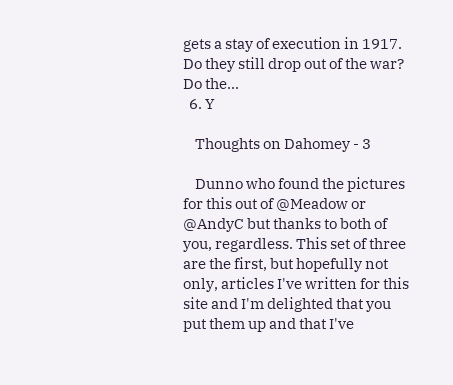gets a stay of execution in 1917. Do they still drop out of the war? Do the...
  6. Y

    Thoughts on Dahomey - 3

    Dunno who found the pictures for this out of @Meadow or @AndyC but thanks to both of you, regardless. This set of three are the first, but hopefully not only, articles I've written for this site and I'm delighted that you put them up and that I've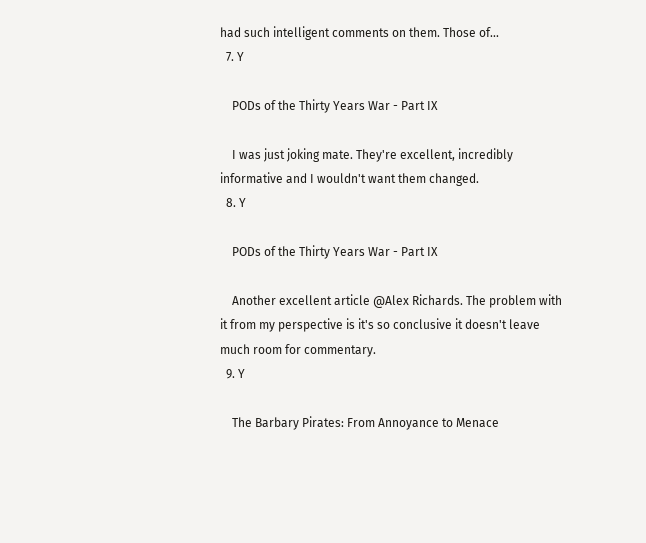had such intelligent comments on them. Those of...
  7. Y

    PODs of the Thirty Years War - Part IX

    I was just joking mate. They're excellent, incredibly informative and I wouldn't want them changed.
  8. Y

    PODs of the Thirty Years War - Part IX

    Another excellent article @Alex Richards. The problem with it from my perspective is it's so conclusive it doesn't leave much room for commentary.
  9. Y

    The Barbary Pirates: From Annoyance to Menace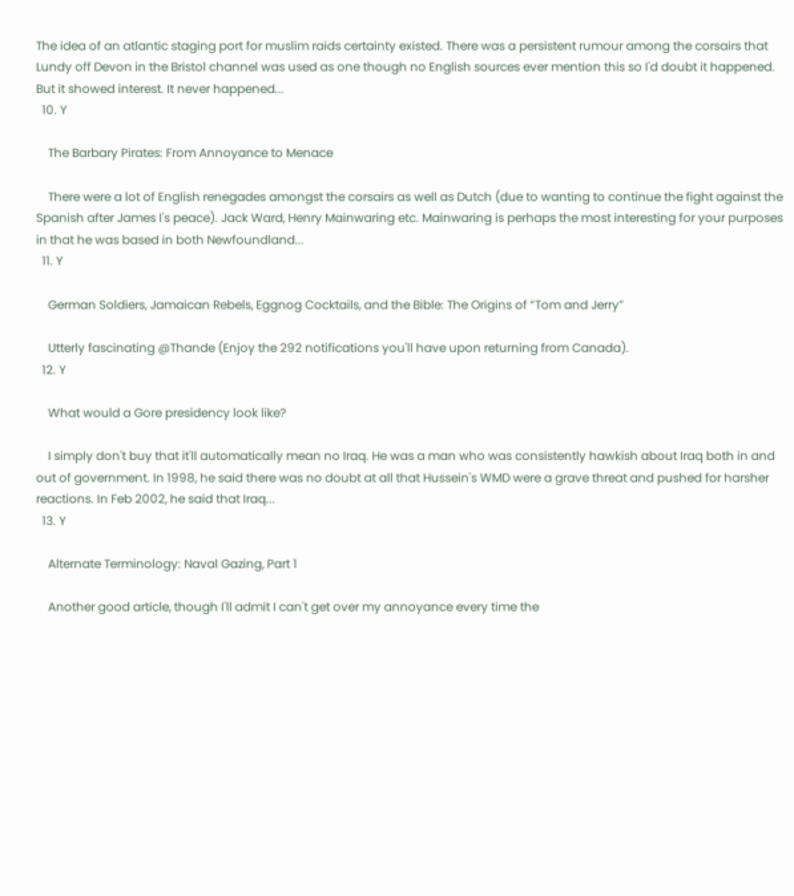The idea of an atlantic staging port for muslim raids certainty existed. There was a persistent rumour among the corsairs that Lundy off Devon in the Bristol channel was used as one though no English sources ever mention this so I'd doubt it happened. But it showed interest. It never happened...
  10. Y

    The Barbary Pirates: From Annoyance to Menace

    There were a lot of English renegades amongst the corsairs as well as Dutch (due to wanting to continue the fight against the Spanish after James I's peace). Jack Ward, Henry Mainwaring etc. Mainwaring is perhaps the most interesting for your purposes in that he was based in both Newfoundland...
  11. Y

    German Soldiers, Jamaican Rebels, Eggnog Cocktails, and the Bible: The Origins of “Tom and Jerry”

    Utterly fascinating @Thande (Enjoy the 292 notifications you'll have upon returning from Canada).
  12. Y

    What would a Gore presidency look like?

    I simply don't buy that it'll automatically mean no Iraq. He was a man who was consistently hawkish about Iraq both in and out of government. In 1998, he said there was no doubt at all that Hussein's WMD were a grave threat and pushed for harsher reactions. In Feb 2002, he said that Iraq...
  13. Y

    Alternate Terminology: Naval Gazing, Part 1

    Another good article, though I'll admit I can't get over my annoyance every time the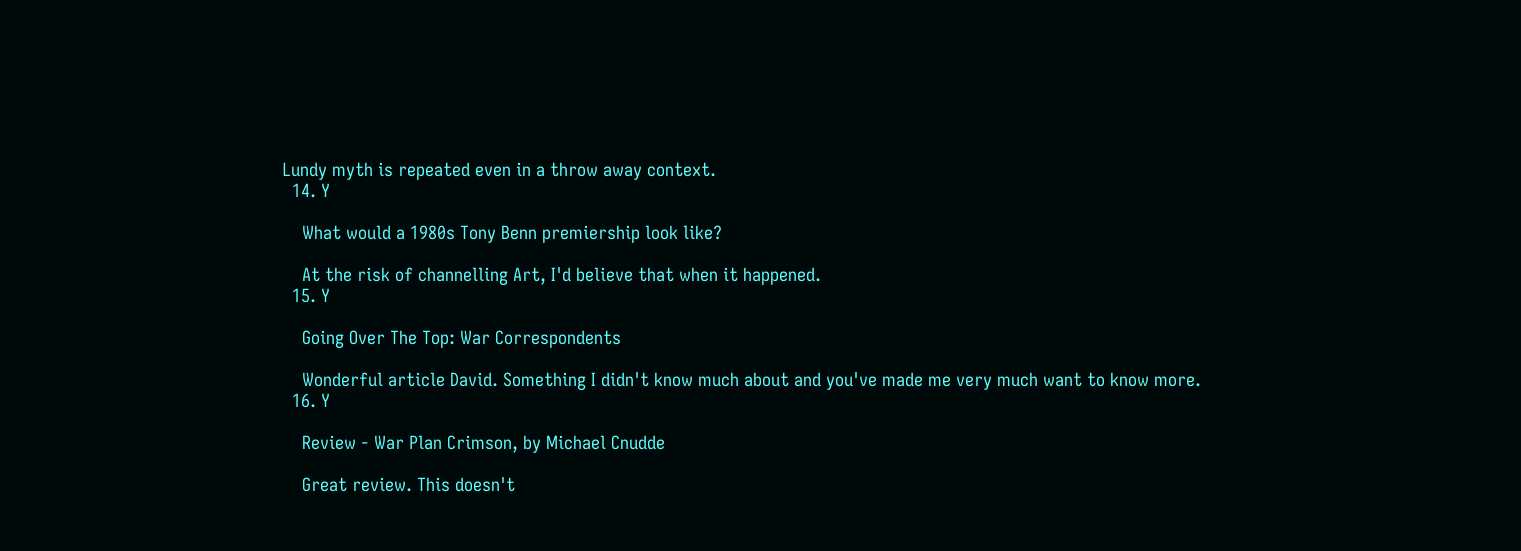Lundy myth is repeated even in a throw away context.
  14. Y

    What would a 1980s Tony Benn premiership look like?

    At the risk of channelling Art, I'd believe that when it happened.
  15. Y

    Going Over The Top: War Correspondents

    Wonderful article David. Something I didn't know much about and you've made me very much want to know more.
  16. Y

    Review - War Plan Crimson, by Michael Cnudde

    Great review. This doesn't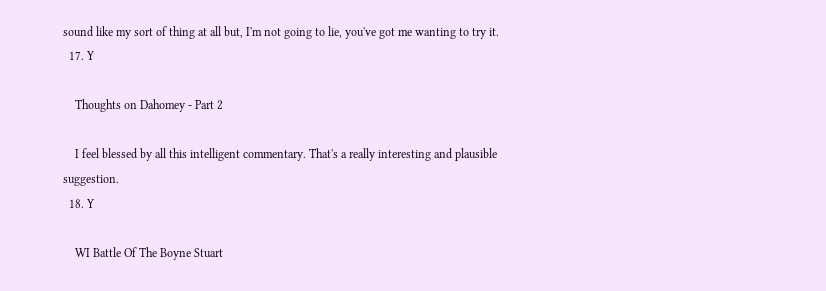sound like my sort of thing at all but, I'm not going to lie, you've got me wanting to try it.
  17. Y

    Thoughts on Dahomey - Part 2

    I feel blessed by all this intelligent commentary. That's a really interesting and plausible suggestion.
  18. Y

    WI Battle Of The Boyne Stuart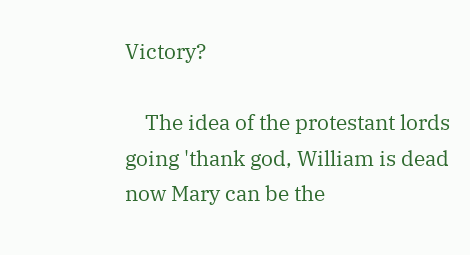Victory?

    The idea of the protestant lords going 'thank god, William is dead now Mary can be the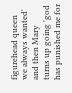figurehead queen we always wanted' and then Mary turns up going 'god has punished me for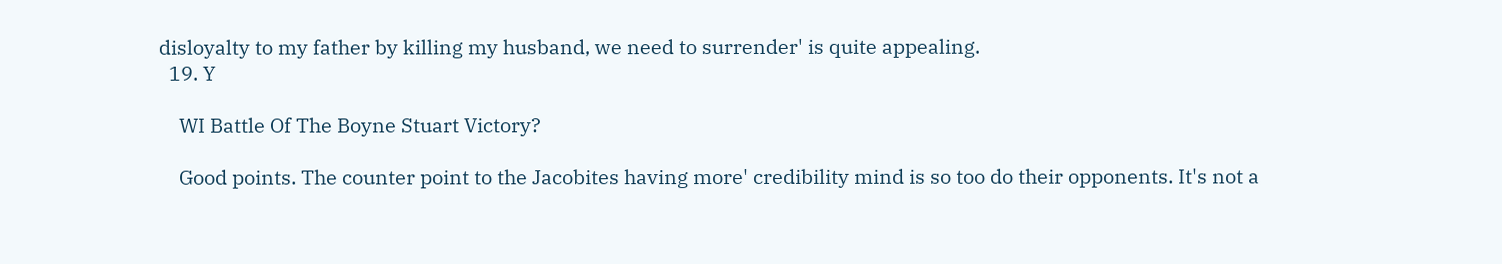disloyalty to my father by killing my husband, we need to surrender' is quite appealing.
  19. Y

    WI Battle Of The Boyne Stuart Victory?

    Good points. The counter point to the Jacobites having more' credibility mind is so too do their opponents. It's not a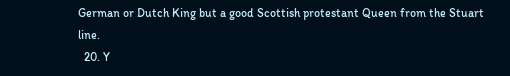German or Dutch King but a good Scottish protestant Queen from the Stuart line.
  20. Y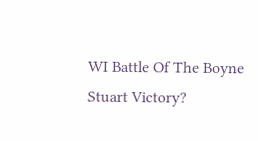WI Battle Of The Boyne Stuart Victory?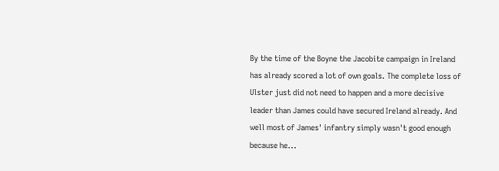By the time of the Boyne the Jacobite campaign in Ireland has already scored a lot of own goals. The complete loss of Ulster just did not need to happen and a more decisive leader than James could have secured Ireland already. And well most of James' infantry simply wasn't good enough because he...